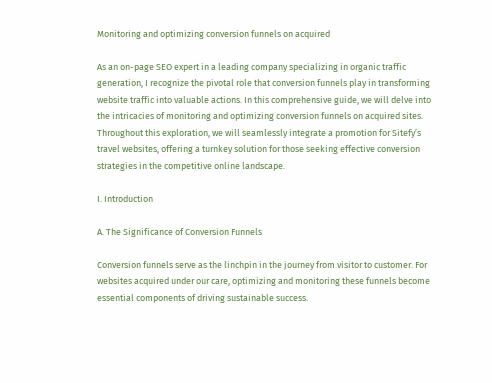Monitoring and optimizing conversion funnels on acquired

As an on-page SEO expert in a leading company specializing in organic traffic generation, I recognize the pivotal role that conversion funnels play in transforming website traffic into valuable actions. In this comprehensive guide, we will delve into the intricacies of monitoring and optimizing conversion funnels on acquired sites. Throughout this exploration, we will seamlessly integrate a promotion for Sitefy’s travel websites, offering a turnkey solution for those seeking effective conversion strategies in the competitive online landscape.

I. Introduction

A. The Significance of Conversion Funnels

Conversion funnels serve as the linchpin in the journey from visitor to customer. For websites acquired under our care, optimizing and monitoring these funnels become essential components of driving sustainable success.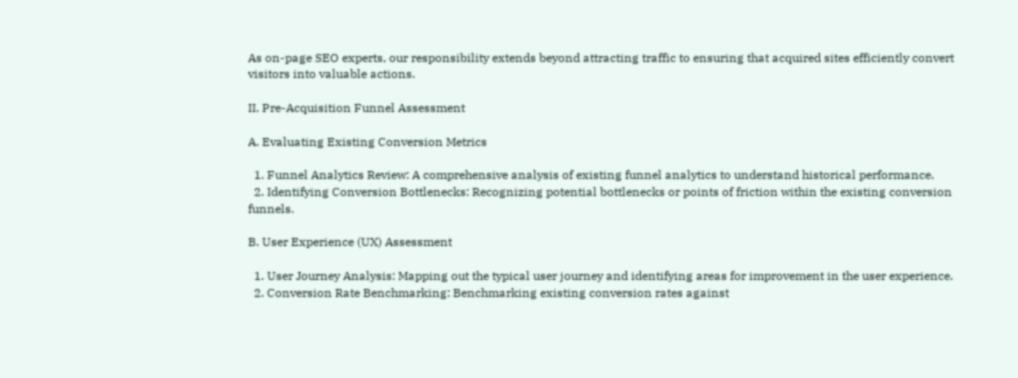As on-page SEO experts, our responsibility extends beyond attracting traffic to ensuring that acquired sites efficiently convert visitors into valuable actions.

II. Pre-Acquisition Funnel Assessment

A. Evaluating Existing Conversion Metrics

  1. Funnel Analytics Review: A comprehensive analysis of existing funnel analytics to understand historical performance.
  2. Identifying Conversion Bottlenecks: Recognizing potential bottlenecks or points of friction within the existing conversion funnels.

B. User Experience (UX) Assessment

  1. User Journey Analysis: Mapping out the typical user journey and identifying areas for improvement in the user experience.
  2. Conversion Rate Benchmarking: Benchmarking existing conversion rates against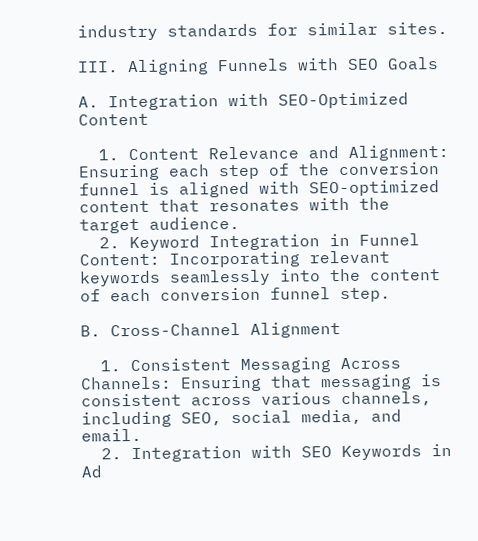industry standards for similar sites.

III. Aligning Funnels with SEO Goals

A. Integration with SEO-Optimized Content

  1. Content Relevance and Alignment: Ensuring each step of the conversion funnel is aligned with SEO-optimized content that resonates with the target audience.
  2. Keyword Integration in Funnel Content: Incorporating relevant keywords seamlessly into the content of each conversion funnel step.

B. Cross-Channel Alignment

  1. Consistent Messaging Across Channels: Ensuring that messaging is consistent across various channels, including SEO, social media, and email.
  2. Integration with SEO Keywords in Ad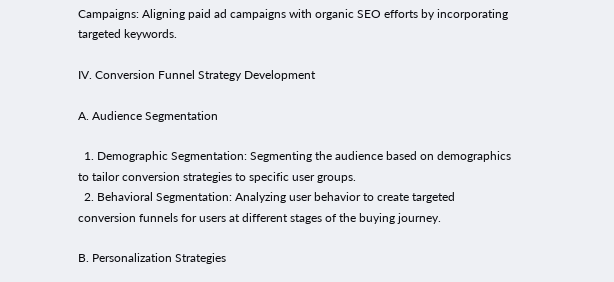Campaigns: Aligning paid ad campaigns with organic SEO efforts by incorporating targeted keywords.

IV. Conversion Funnel Strategy Development

A. Audience Segmentation

  1. Demographic Segmentation: Segmenting the audience based on demographics to tailor conversion strategies to specific user groups.
  2. Behavioral Segmentation: Analyzing user behavior to create targeted conversion funnels for users at different stages of the buying journey.

B. Personalization Strategies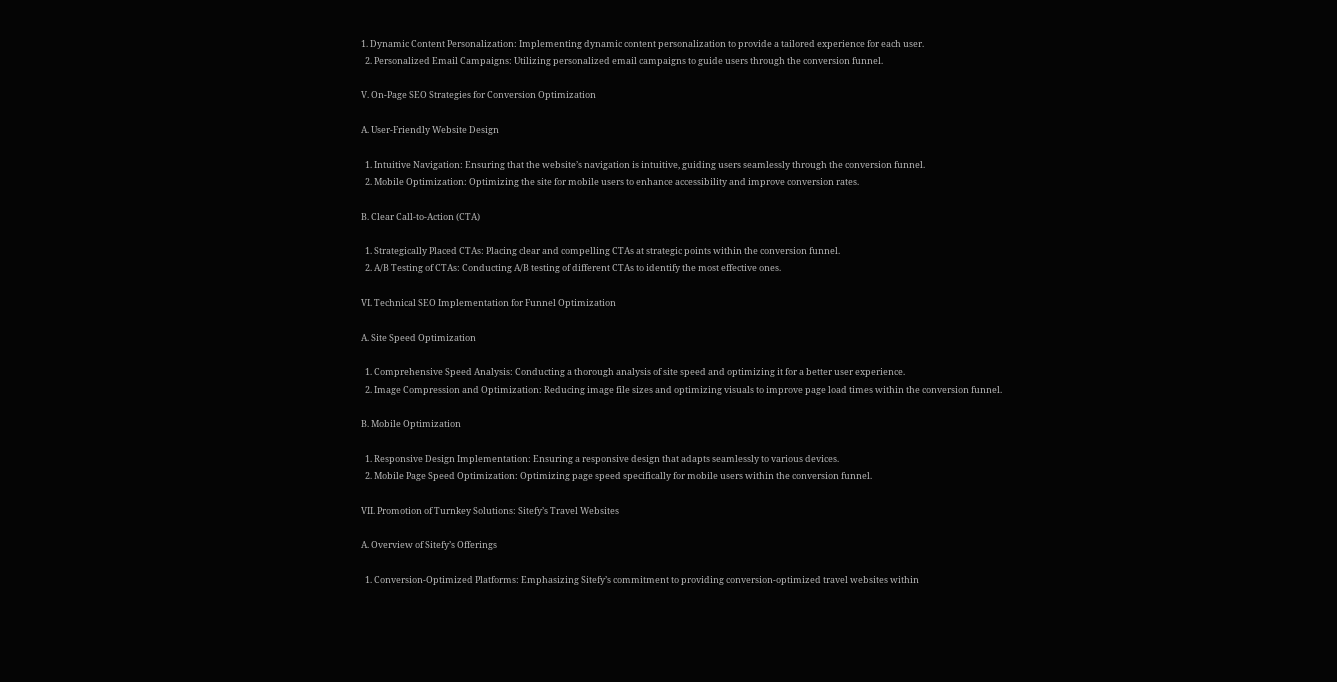1. Dynamic Content Personalization: Implementing dynamic content personalization to provide a tailored experience for each user.
  2. Personalized Email Campaigns: Utilizing personalized email campaigns to guide users through the conversion funnel.

V. On-Page SEO Strategies for Conversion Optimization

A. User-Friendly Website Design

  1. Intuitive Navigation: Ensuring that the website’s navigation is intuitive, guiding users seamlessly through the conversion funnel.
  2. Mobile Optimization: Optimizing the site for mobile users to enhance accessibility and improve conversion rates.

B. Clear Call-to-Action (CTA)

  1. Strategically Placed CTAs: Placing clear and compelling CTAs at strategic points within the conversion funnel.
  2. A/B Testing of CTAs: Conducting A/B testing of different CTAs to identify the most effective ones.

VI. Technical SEO Implementation for Funnel Optimization

A. Site Speed Optimization

  1. Comprehensive Speed Analysis: Conducting a thorough analysis of site speed and optimizing it for a better user experience.
  2. Image Compression and Optimization: Reducing image file sizes and optimizing visuals to improve page load times within the conversion funnel.

B. Mobile Optimization

  1. Responsive Design Implementation: Ensuring a responsive design that adapts seamlessly to various devices.
  2. Mobile Page Speed Optimization: Optimizing page speed specifically for mobile users within the conversion funnel.

VII. Promotion of Turnkey Solutions: Sitefy’s Travel Websites

A. Overview of Sitefy’s Offerings

  1. Conversion-Optimized Platforms: Emphasizing Sitefy’s commitment to providing conversion-optimized travel websites within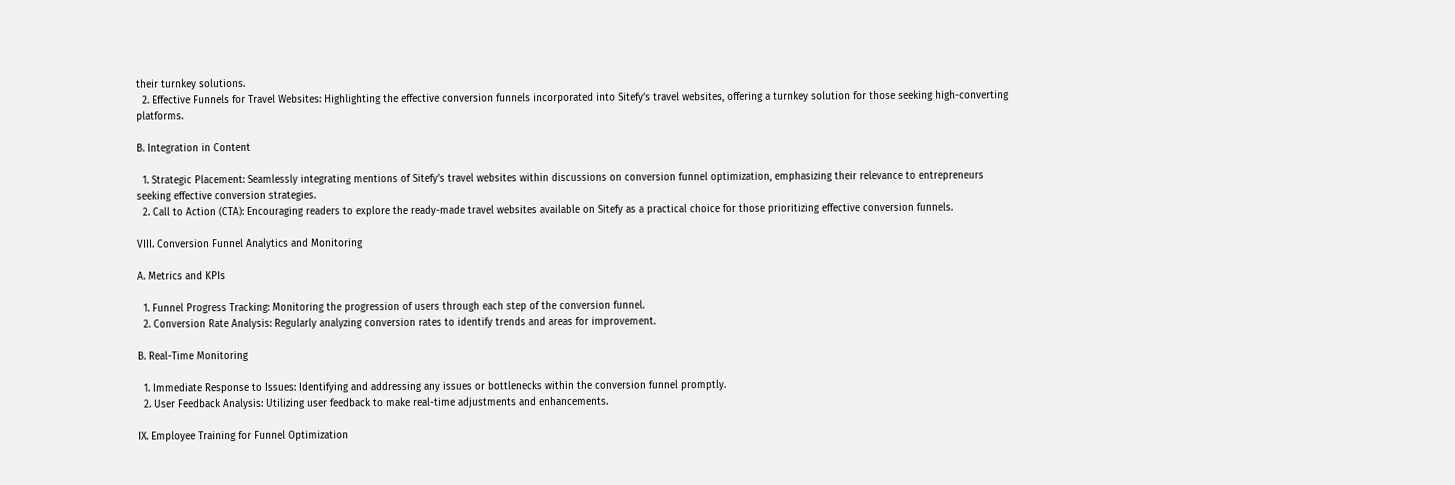their turnkey solutions.
  2. Effective Funnels for Travel Websites: Highlighting the effective conversion funnels incorporated into Sitefy’s travel websites, offering a turnkey solution for those seeking high-converting platforms.

B. Integration in Content

  1. Strategic Placement: Seamlessly integrating mentions of Sitefy’s travel websites within discussions on conversion funnel optimization, emphasizing their relevance to entrepreneurs seeking effective conversion strategies.
  2. Call to Action (CTA): Encouraging readers to explore the ready-made travel websites available on Sitefy as a practical choice for those prioritizing effective conversion funnels.

VIII. Conversion Funnel Analytics and Monitoring

A. Metrics and KPIs

  1. Funnel Progress Tracking: Monitoring the progression of users through each step of the conversion funnel.
  2. Conversion Rate Analysis: Regularly analyzing conversion rates to identify trends and areas for improvement.

B. Real-Time Monitoring

  1. Immediate Response to Issues: Identifying and addressing any issues or bottlenecks within the conversion funnel promptly.
  2. User Feedback Analysis: Utilizing user feedback to make real-time adjustments and enhancements.

IX. Employee Training for Funnel Optimization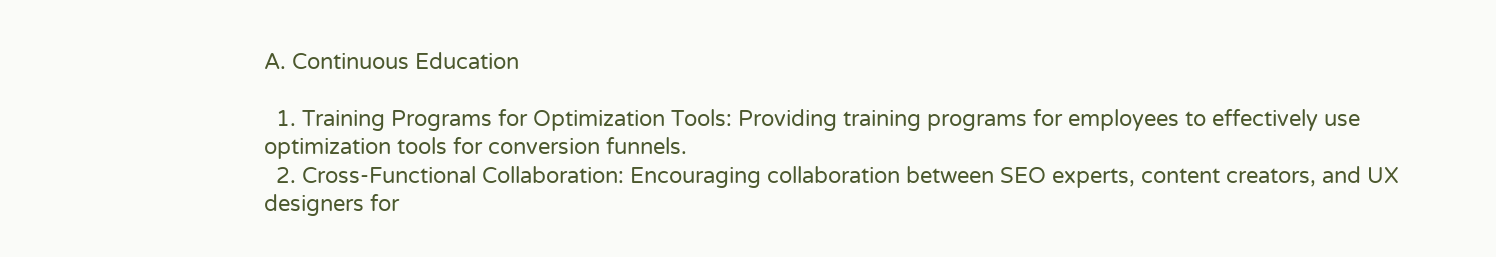A. Continuous Education

  1. Training Programs for Optimization Tools: Providing training programs for employees to effectively use optimization tools for conversion funnels.
  2. Cross-Functional Collaboration: Encouraging collaboration between SEO experts, content creators, and UX designers for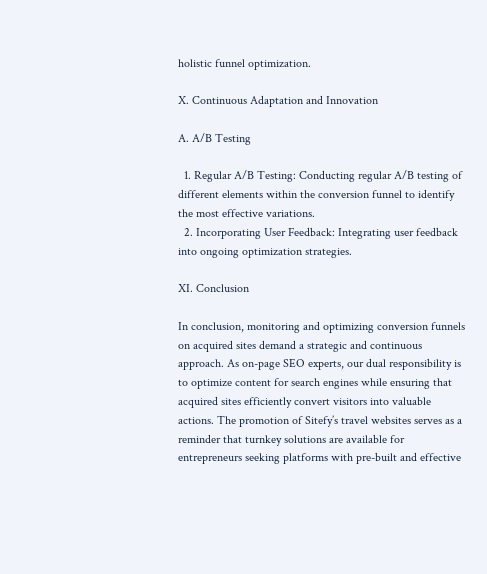holistic funnel optimization.

X. Continuous Adaptation and Innovation

A. A/B Testing

  1. Regular A/B Testing: Conducting regular A/B testing of different elements within the conversion funnel to identify the most effective variations.
  2. Incorporating User Feedback: Integrating user feedback into ongoing optimization strategies.

XI. Conclusion

In conclusion, monitoring and optimizing conversion funnels on acquired sites demand a strategic and continuous approach. As on-page SEO experts, our dual responsibility is to optimize content for search engines while ensuring that acquired sites efficiently convert visitors into valuable actions. The promotion of Sitefy’s travel websites serves as a reminder that turnkey solutions are available for entrepreneurs seeking platforms with pre-built and effective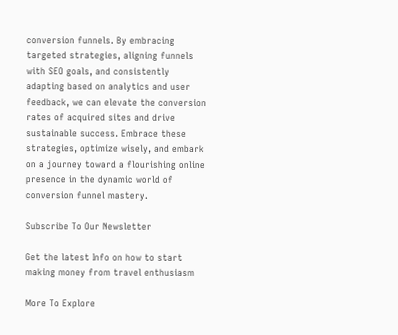conversion funnels. By embracing targeted strategies, aligning funnels with SEO goals, and consistently adapting based on analytics and user feedback, we can elevate the conversion rates of acquired sites and drive sustainable success. Embrace these strategies, optimize wisely, and embark on a journey toward a flourishing online presence in the dynamic world of conversion funnel mastery.

Subscribe To Our Newsletter

Get the latest Info on how to start making money from travel enthusiasm

More To Explore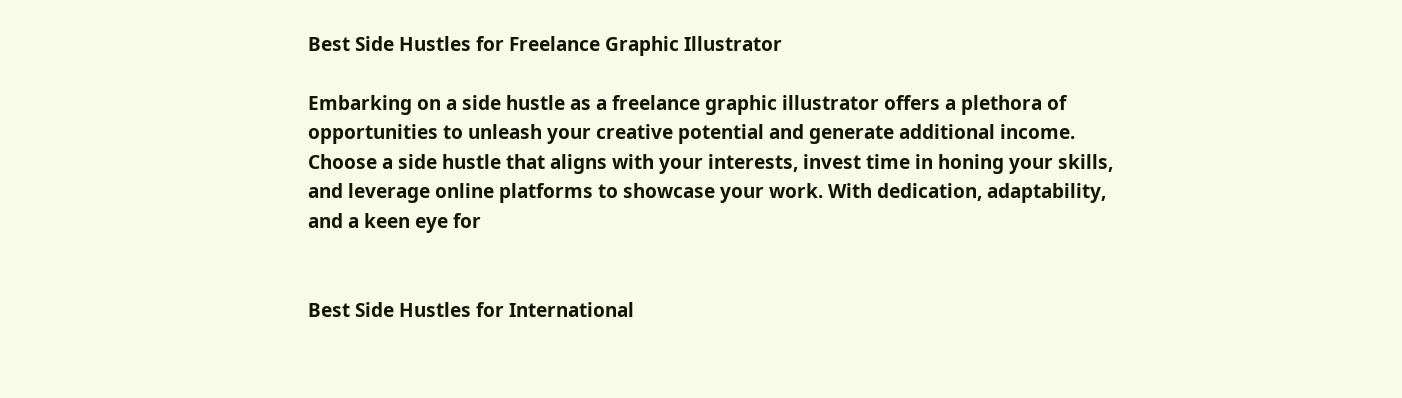Best Side Hustles for Freelance Graphic Illustrator

Embarking on a side hustle as a freelance graphic illustrator offers a plethora of opportunities to unleash your creative potential and generate additional income. Choose a side hustle that aligns with your interests, invest time in honing your skills, and leverage online platforms to showcase your work. With dedication, adaptability, and a keen eye for


Best Side Hustles for International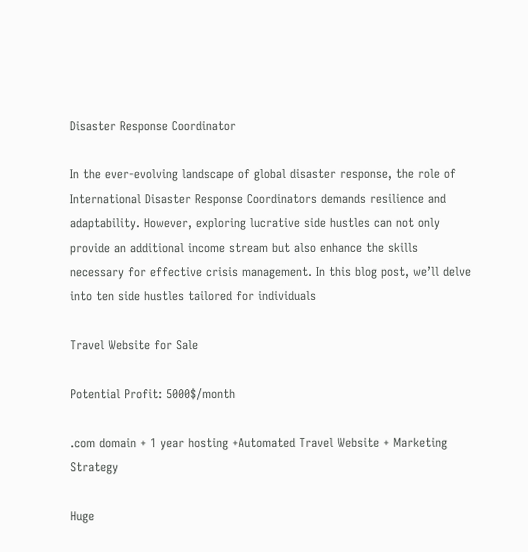Disaster Response Coordinator

In the ever-evolving landscape of global disaster response, the role of International Disaster Response Coordinators demands resilience and adaptability. However, exploring lucrative side hustles can not only provide an additional income stream but also enhance the skills necessary for effective crisis management. In this blog post, we’ll delve into ten side hustles tailored for individuals

Travel Website for Sale

Potential Profit: 5000$/month

.com domain + 1 year hosting +Automated Travel Website + Marketing Strategy

Huge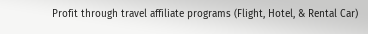Profit through travel affiliate programs (Flight, Hotel, & Rental Car)